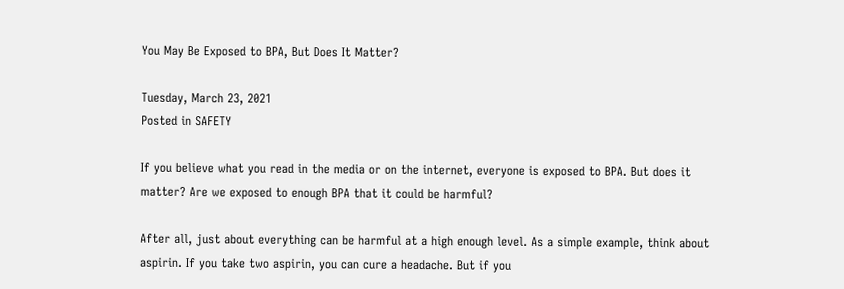You May Be Exposed to BPA, But Does It Matter?

Tuesday, March 23, 2021
Posted in SAFETY

If you believe what you read in the media or on the internet, everyone is exposed to BPA. But does it matter? Are we exposed to enough BPA that it could be harmful?

After all, just about everything can be harmful at a high enough level. As a simple example, think about aspirin. If you take two aspirin, you can cure a headache. But if you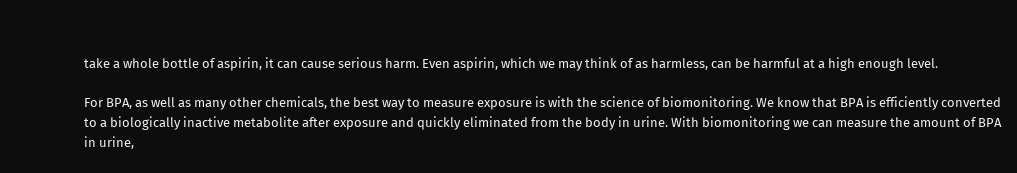take a whole bottle of aspirin, it can cause serious harm. Even aspirin, which we may think of as harmless, can be harmful at a high enough level.

For BPA, as well as many other chemicals, the best way to measure exposure is with the science of biomonitoring. We know that BPA is efficiently converted to a biologically inactive metabolite after exposure and quickly eliminated from the body in urine. With biomonitoring we can measure the amount of BPA in urine,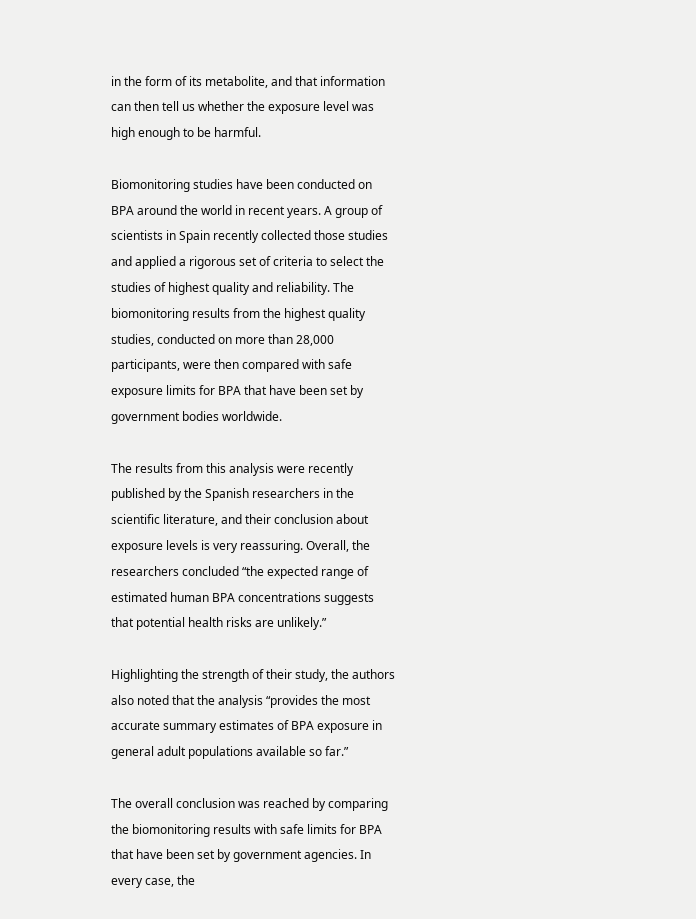in the form of its metabolite, and that information can then tell us whether the exposure level was high enough to be harmful.

Biomonitoring studies have been conducted on BPA around the world in recent years. A group of scientists in Spain recently collected those studies and applied a rigorous set of criteria to select the studies of highest quality and reliability. The biomonitoring results from the highest quality studies, conducted on more than 28,000 participants, were then compared with safe exposure limits for BPA that have been set by government bodies worldwide.

The results from this analysis were recently published by the Spanish researchers in the scientific literature, and their conclusion about exposure levels is very reassuring. Overall, the researchers concluded “the expected range of estimated human BPA concentrations suggests that potential health risks are unlikely.”

Highlighting the strength of their study, the authors also noted that the analysis “provides the most accurate summary estimates of BPA exposure in general adult populations available so far.”

The overall conclusion was reached by comparing the biomonitoring results with safe limits for BPA that have been set by government agencies. In every case, the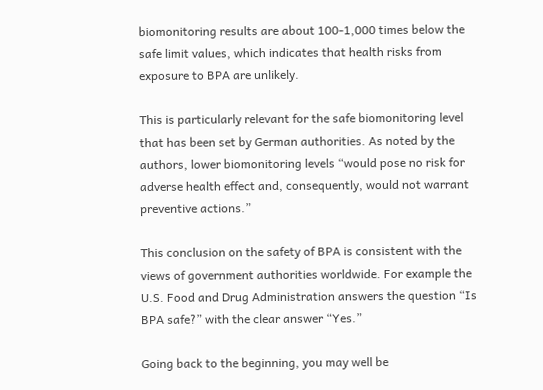biomonitoring results are about 100-1,000 times below the safe limit values, which indicates that health risks from exposure to BPA are unlikely.

This is particularly relevant for the safe biomonitoring level that has been set by German authorities. As noted by the authors, lower biomonitoring levels “would pose no risk for adverse health effect and, consequently, would not warrant preventive actions.”

This conclusion on the safety of BPA is consistent with the views of government authorities worldwide. For example the U.S. Food and Drug Administration answers the question “Is BPA safe?” with the clear answer “Yes.”

Going back to the beginning, you may well be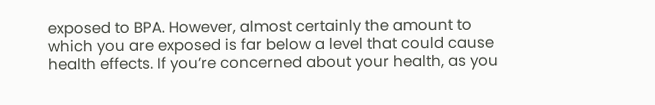exposed to BPA. However, almost certainly the amount to which you are exposed is far below a level that could cause health effects. If you’re concerned about your health, as you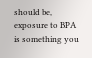should be, exposure to BPA is something you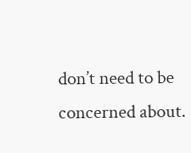don’t need to be concerned about.